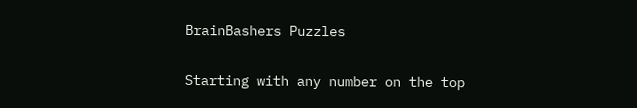BrainBashers Puzzles

Starting with any number on the top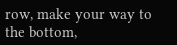row, make your way to the bottom,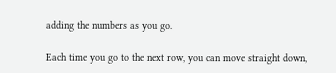adding the numbers as you go.

Each time you go to the next row, you can move straight down,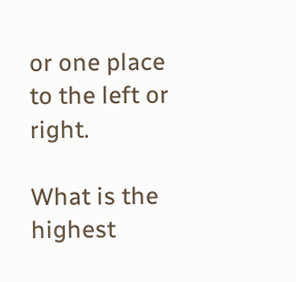or one place to the left or right.

What is the highest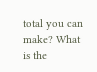total you can make? What is the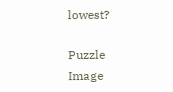lowest?

Puzzle Image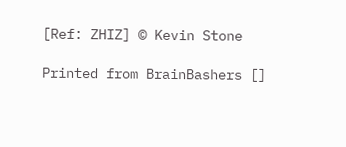[Ref: ZHIZ] © Kevin Stone

Printed from BrainBashers []